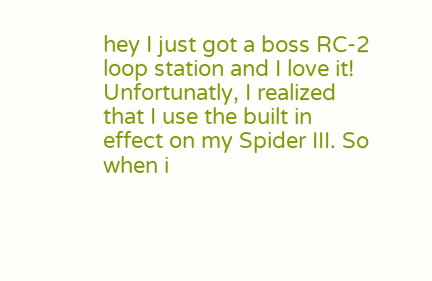hey I just got a boss RC-2 loop station and I love it! Unfortunatly, I realized that I use the built in effect on my Spider III. So when i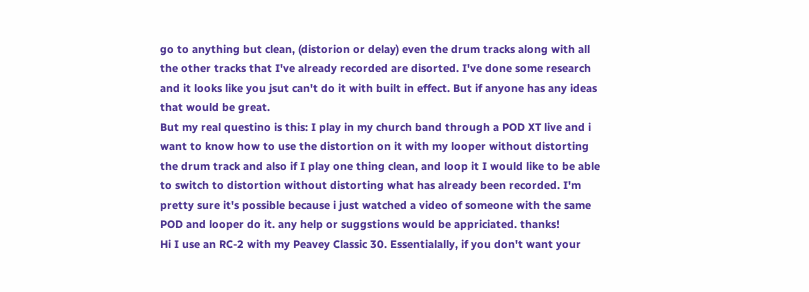go to anything but clean, (distorion or delay) even the drum tracks along with all the other tracks that I've already recorded are disorted. I've done some research and it looks like you jsut can't do it with built in effect. But if anyone has any ideas that would be great.
But my real questino is this: I play in my church band through a POD XT live and i want to know how to use the distortion on it with my looper without distorting the drum track and also if I play one thing clean, and loop it I would like to be able to switch to distortion without distorting what has already been recorded. I'm pretty sure it's possible because i just watched a video of someone with the same POD and looper do it. any help or suggstions would be appriciated. thanks!
Hi I use an RC-2 with my Peavey Classic 30. Essentialally, if you don't want your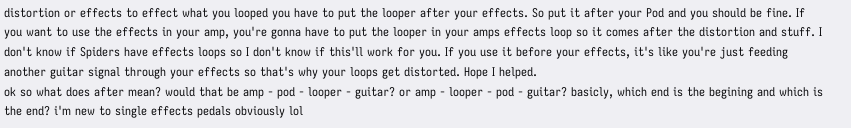distortion or effects to effect what you looped you have to put the looper after your effects. So put it after your Pod and you should be fine. If you want to use the effects in your amp, you're gonna have to put the looper in your amps effects loop so it comes after the distortion and stuff. I don't know if Spiders have effects loops so I don't know if this'll work for you. If you use it before your effects, it's like you're just feeding another guitar signal through your effects so that's why your loops get distorted. Hope I helped.
ok so what does after mean? would that be amp - pod - looper - guitar? or amp - looper - pod - guitar? basicly, which end is the begining and which is the end? i'm new to single effects pedals obviously lol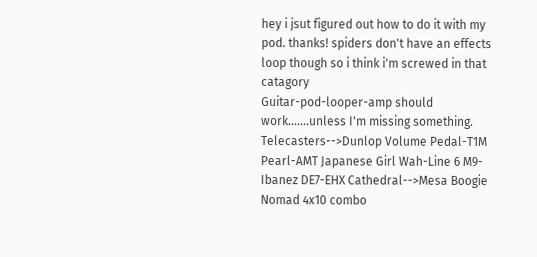hey i jsut figured out how to do it with my pod. thanks! spiders don't have an effects loop though so i think i'm screwed in that catagory
Guitar-pod-looper-amp should work.......unless I'm missing something.
Telecasters-->Dunlop Volume Pedal-T1M Pearl-AMT Japanese Girl Wah-Line 6 M9-Ibanez DE7-EHX Cathedral-->Mesa Boogie Nomad 4x10 combo